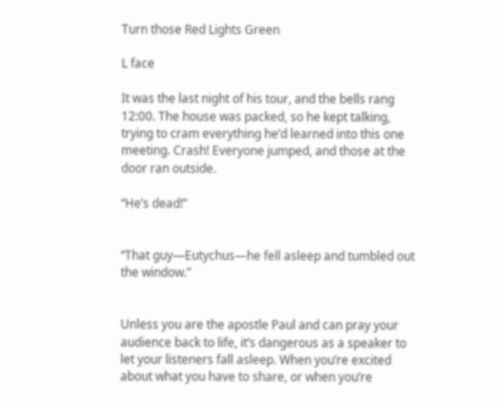Turn those Red Lights Green

L face

It was the last night of his tour, and the bells rang 12:00. The house was packed, so he kept talking, trying to cram everything he’d learned into this one meeting. Crash! Everyone jumped, and those at the door ran outside.

“He’s dead!”


“That guy—Eutychus—he fell asleep and tumbled out the window.”


Unless you are the apostle Paul and can pray your audience back to life, it’s dangerous as a speaker to let your listeners fall asleep. When you’re excited about what you have to share, or when you’re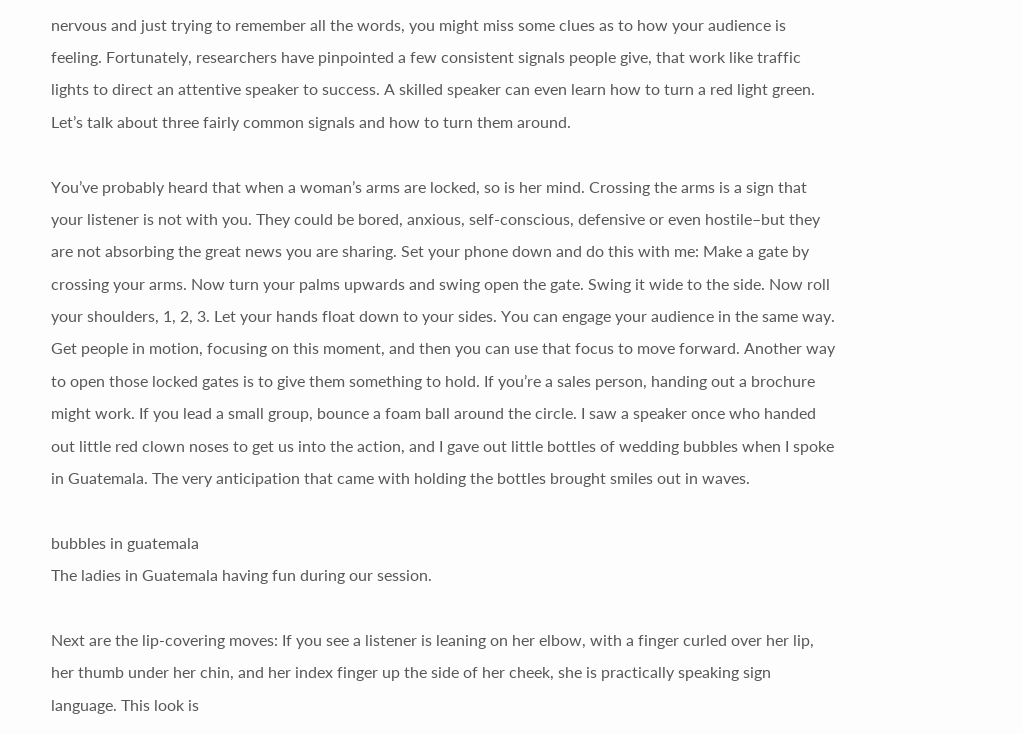nervous and just trying to remember all the words, you might miss some clues as to how your audience is feeling. Fortunately, researchers have pinpointed a few consistent signals people give, that work like traffic lights to direct an attentive speaker to success. A skilled speaker can even learn how to turn a red light green. Let’s talk about three fairly common signals and how to turn them around.

You’ve probably heard that when a woman’s arms are locked, so is her mind. Crossing the arms is a sign that your listener is not with you. They could be bored, anxious, self-conscious, defensive or even hostile–but they are not absorbing the great news you are sharing. Set your phone down and do this with me: Make a gate by crossing your arms. Now turn your palms upwards and swing open the gate. Swing it wide to the side. Now roll your shoulders, 1, 2, 3. Let your hands float down to your sides. You can engage your audience in the same way. Get people in motion, focusing on this moment, and then you can use that focus to move forward. Another way to open those locked gates is to give them something to hold. If you’re a sales person, handing out a brochure might work. If you lead a small group, bounce a foam ball around the circle. I saw a speaker once who handed out little red clown noses to get us into the action, and I gave out little bottles of wedding bubbles when I spoke in Guatemala. The very anticipation that came with holding the bottles brought smiles out in waves.

bubbles in guatemala
The ladies in Guatemala having fun during our session.

Next are the lip-covering moves: If you see a listener is leaning on her elbow, with a finger curled over her lip, her thumb under her chin, and her index finger up the side of her cheek, she is practically speaking sign language. This look is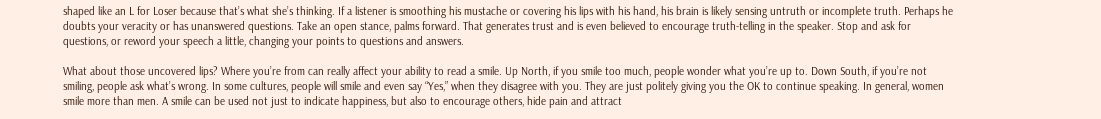shaped like an L for Loser because that’s what she’s thinking. If a listener is smoothing his mustache or covering his lips with his hand, his brain is likely sensing untruth or incomplete truth. Perhaps he doubts your veracity or has unanswered questions. Take an open stance, palms forward. That generates trust and is even believed to encourage truth-telling in the speaker. Stop and ask for questions, or reword your speech a little, changing your points to questions and answers.

What about those uncovered lips? Where you’re from can really affect your ability to read a smile. Up North, if you smile too much, people wonder what you’re up to. Down South, if you’re not smiling, people ask what’s wrong. In some cultures, people will smile and even say “Yes,” when they disagree with you. They are just politely giving you the OK to continue speaking. In general, women smile more than men. A smile can be used not just to indicate happiness, but also to encourage others, hide pain and attract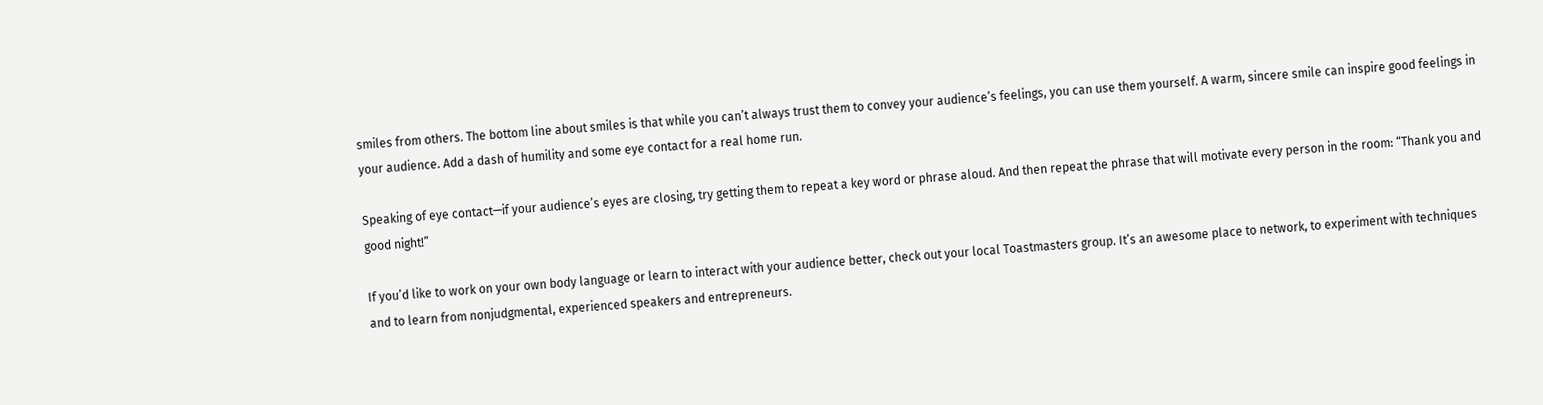smiles from others. The bottom line about smiles is that while you can’t always trust them to convey your audience’s feelings, you can use them yourself. A warm, sincere smile can inspire good feelings in your audience. Add a dash of humility and some eye contact for a real home run.

Speaking of eye contact—if your audience’s eyes are closing, try getting them to repeat a key word or phrase aloud. And then repeat the phrase that will motivate every person in the room: “Thank you and good night!”

If you’d like to work on your own body language or learn to interact with your audience better, check out your local Toastmasters group. It’s an awesome place to network, to experiment with techniques and to learn from nonjudgmental, experienced speakers and entrepreneurs.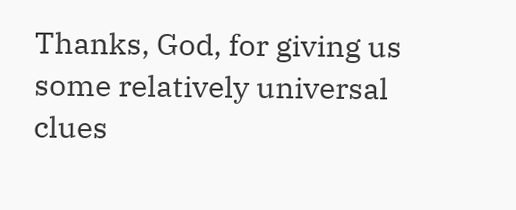Thanks, God, for giving us some relatively universal clues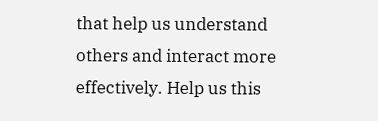that help us understand others and interact more effectively. Help us this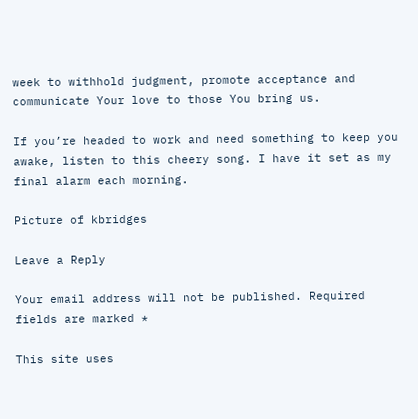week to withhold judgment, promote acceptance and communicate Your love to those You bring us.

If you’re headed to work and need something to keep you awake, listen to this cheery song. I have it set as my final alarm each morning.

Picture of kbridges

Leave a Reply

Your email address will not be published. Required fields are marked *

This site uses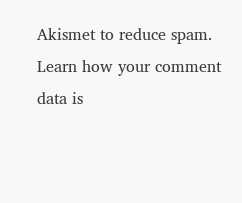Akismet to reduce spam. Learn how your comment data is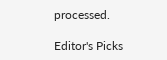processed.

Editor's Picks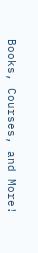Books, Courses, and More!